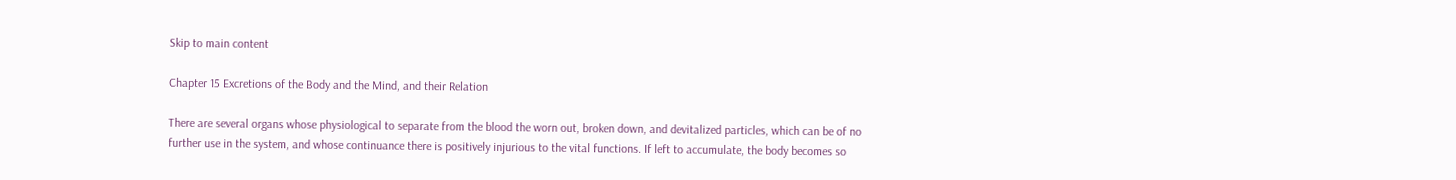Skip to main content

Chapter 15 Excretions of the Body and the Mind, and their Relation

There are several organs whose physiological to separate from the blood the worn out, broken down, and devitalized particles, which can be of no further use in the system, and whose continuance there is positively injurious to the vital functions. If left to accumulate, the body becomes so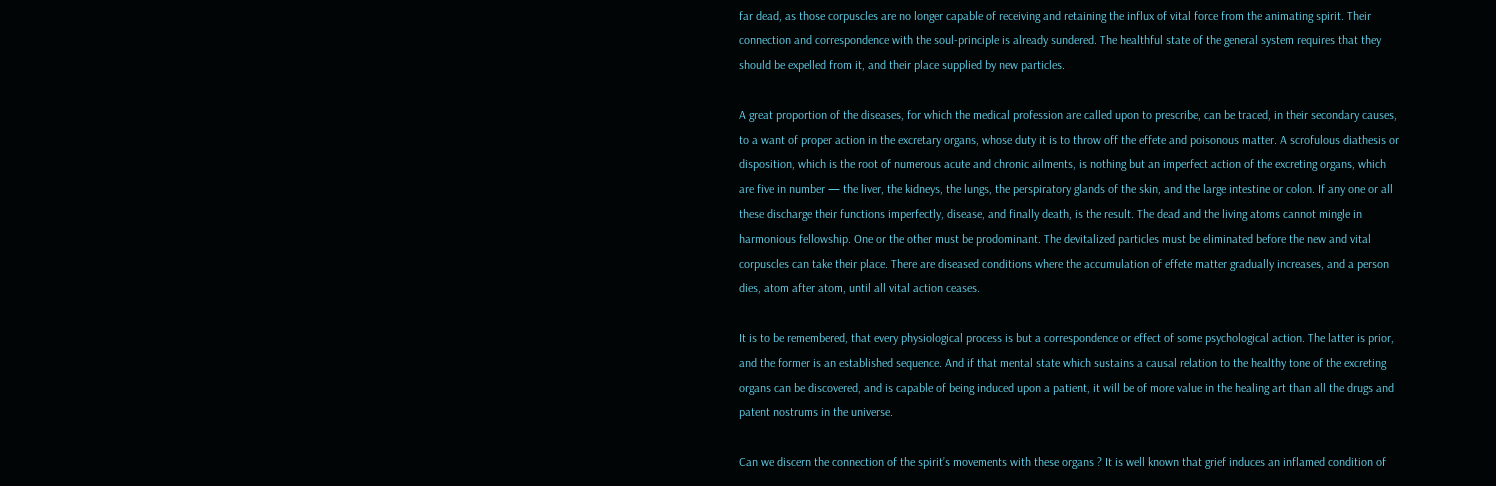far dead, as those corpuscles are no longer capable of receiving and retaining the influx of vital force from the animating spirit. Their connection and correspondence with the soul-principle is already sundered. The healthful state of the general system requires that they should be expelled from it, and their place supplied by new particles.

A great proportion of the diseases, for which the medical profession are called upon to prescribe, can be traced, in their secondary causes, to a want of proper action in the excretary organs, whose duty it is to throw off the effete and poisonous matter. A scrofulous diathesis or disposition, which is the root of numerous acute and chronic ailments, is nothing but an imperfect action of the excreting organs, which are five in number — the liver, the kidneys, the lungs, the perspiratory glands of the skin, and the large intestine or colon. If any one or all these discharge their functions imperfectly, disease, and finally death, is the result. The dead and the living atoms cannot mingle in harmonious fellowship. One or the other must be prodominant. The devitalized particles must be eliminated before the new and vital corpuscles can take their place. There are diseased conditions where the accumulation of effete matter gradually increases, and a person dies, atom after atom, until all vital action ceases.

It is to be remembered, that every physiological process is but a correspondence or effect of some psychological action. The latter is prior, and the former is an established sequence. And if that mental state which sustains a causal relation to the healthy tone of the excreting organs can be discovered, and is capable of being induced upon a patient, it will be of more value in the healing art than all the drugs and patent nostrums in the universe.

Can we discern the connection of the spirit’s movements with these organs ? It is well known that grief induces an inflamed condition of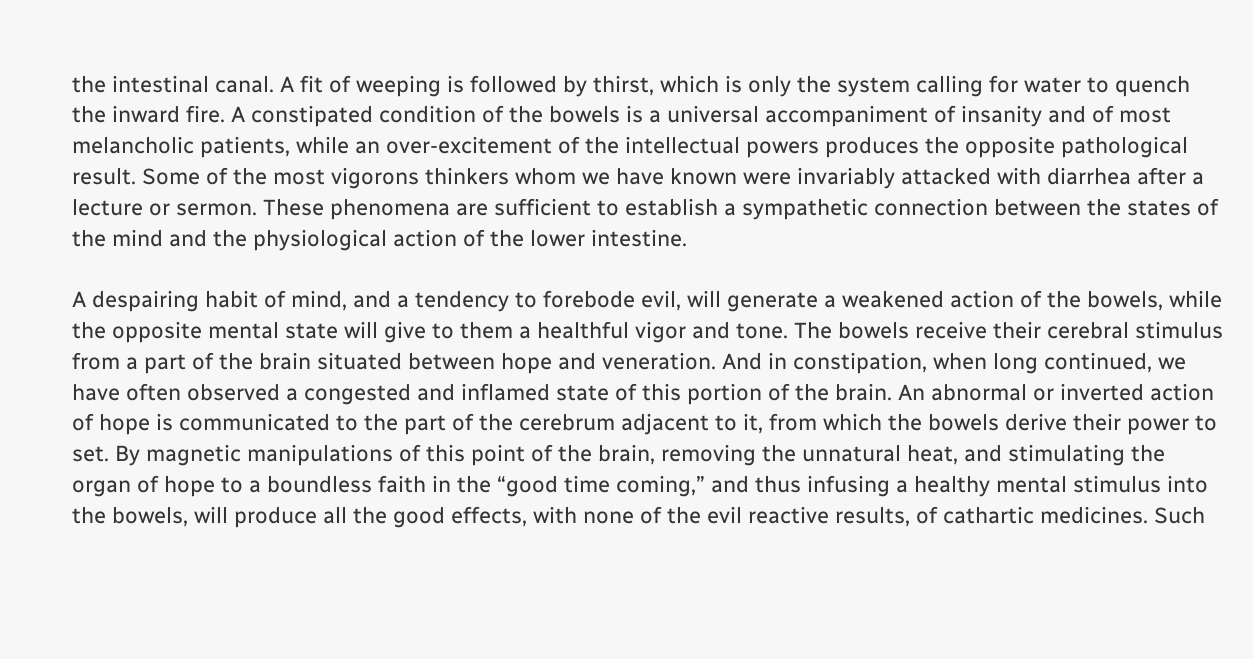the intestinal canal. A fit of weeping is followed by thirst, which is only the system calling for water to quench the inward fire. A constipated condition of the bowels is a universal accompaniment of insanity and of most melancholic patients, while an over-excitement of the intellectual powers produces the opposite pathological result. Some of the most vigorons thinkers whom we have known were invariably attacked with diarrhea after a lecture or sermon. These phenomena are sufficient to establish a sympathetic connection between the states of the mind and the physiological action of the lower intestine.

A despairing habit of mind, and a tendency to forebode evil, will generate a weakened action of the bowels, while the opposite mental state will give to them a healthful vigor and tone. The bowels receive their cerebral stimulus from a part of the brain situated between hope and veneration. And in constipation, when long continued, we have often observed a congested and inflamed state of this portion of the brain. An abnormal or inverted action of hope is communicated to the part of the cerebrum adjacent to it, from which the bowels derive their power to set. By magnetic manipulations of this point of the brain, removing the unnatural heat, and stimulating the organ of hope to a boundless faith in the “good time coming,” and thus infusing a healthy mental stimulus into the bowels, will produce all the good effects, with none of the evil reactive results, of cathartic medicines. Such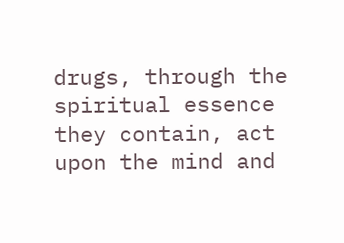drugs, through the spiritual essence they contain, act upon the mind and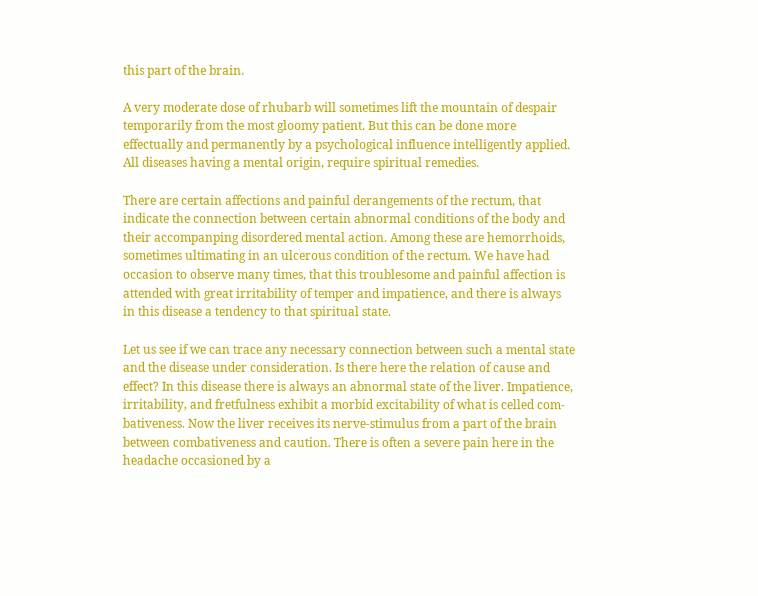this part of the brain.

A very moderate dose of rhubarb will sometimes lift the mountain of despair temporarily from the most gloomy patient. But this can be done more effectually and permanently by a psychological influence intelligently applied. All diseases having a mental origin, require spiritual remedies.

There are certain affections and painful derangements of the rectum, that indicate the connection between certain abnormal conditions of the body and their accompanping disordered mental action. Among these are hemorrhoids, sometimes ultimating in an ulcerous condition of the rectum. We have had occasion to observe many times, that this troublesome and painful affection is attended with great irritability of temper and impatience, and there is always in this disease a tendency to that spiritual state.

Let us see if we can trace any necessary connection between such a mental state and the disease under consideration. Is there here the relation of cause and effect? In this disease there is always an abnormal state of the liver. Impatience, irritability, and fretfulness exhibit a morbid excitability of what is celled com-bativeness. Now the liver receives its nerve-stimulus from a part of the brain between combativeness and caution. There is often a severe pain here in the headache occasioned by a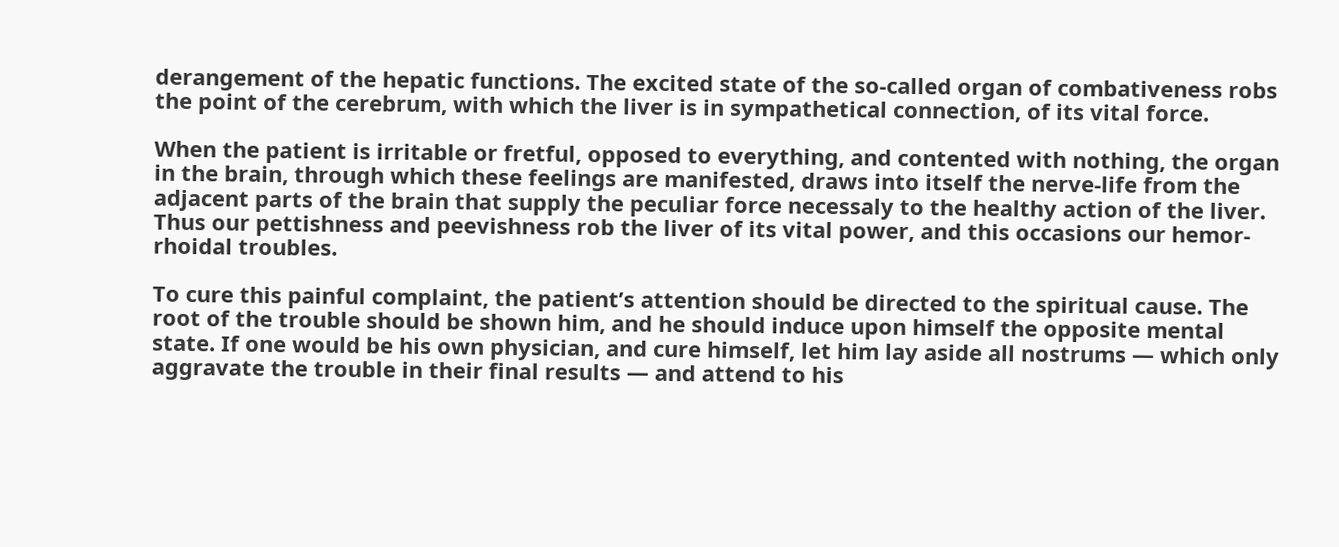derangement of the hepatic functions. The excited state of the so-called organ of combativeness robs the point of the cerebrum, with which the liver is in sympathetical connection, of its vital force.

When the patient is irritable or fretful, opposed to everything, and contented with nothing, the organ in the brain, through which these feelings are manifested, draws into itself the nerve-life from the adjacent parts of the brain that supply the peculiar force necessaly to the healthy action of the liver. Thus our pettishness and peevishness rob the liver of its vital power, and this occasions our hemor-rhoidal troubles.

To cure this painful complaint, the patient’s attention should be directed to the spiritual cause. The root of the trouble should be shown him, and he should induce upon himself the opposite mental state. If one would be his own physician, and cure himself, let him lay aside all nostrums — which only aggravate the trouble in their final results — and attend to his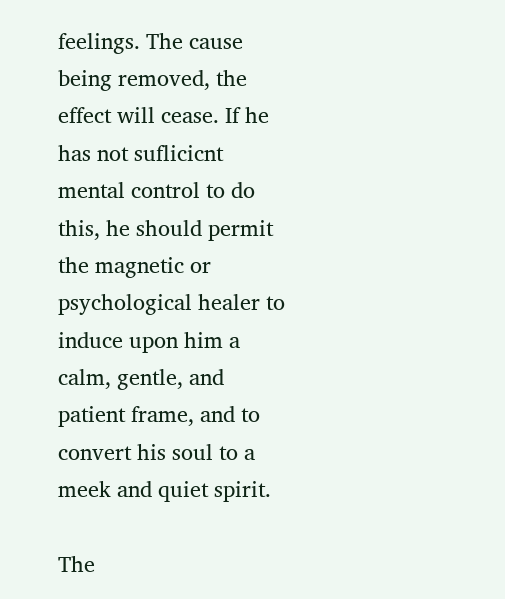feelings. The cause being removed, the effect will cease. If he has not suflicicnt mental control to do this, he should permit the magnetic or psychological healer to induce upon him a calm, gentle, and patient frame, and to convert his soul to a meek and quiet spirit.

The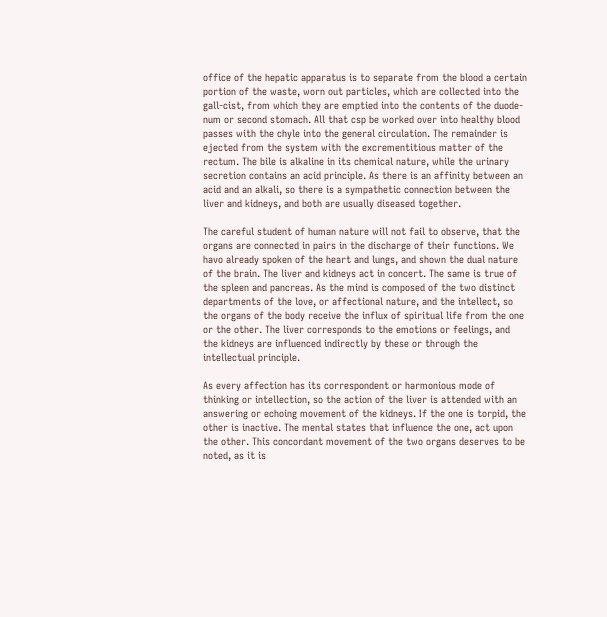office of the hepatic apparatus is to separate from the blood a certain portion of the waste, worn out particles, which are collected into the gall-cist, from which they are emptied into the contents of the duode- num or second stomach. All that csp be worked over into healthy blood passes with the chyle into the general circulation. The remainder is ejected from the system with the excrementitious matter of the rectum. The bile is alkaline in its chemical nature, while the urinary secretion contains an acid principle. As there is an affinity between an acid and an alkali, so there is a sympathetic connection between the liver and kidneys, and both are usually diseased together.

The careful student of human nature will not fail to observe, that the organs are connected in pairs in the discharge of their functions. We havo already spoken of the heart and lungs, and shown the dual nature of the brain. The liver and kidneys act in concert. The same is true of the spleen and pancreas. As the mind is composed of the two distinct departments of the love, or affectional nature, and the intellect, so the organs of the body receive the influx of spiritual life from the one or the other. The liver corresponds to the emotions or feelings, and the kidneys are influenced indirectly by these or through the intellectual principle.

As every affection has its correspondent or harmonious mode of thinking or intellection, so the action of the liver is attended with an answering or echoing movement of the kidneys. If the one is torpid, the other is inactive. The mental states that influence the one, act upon the other. This concordant movement of the two organs deserves to be noted, as it is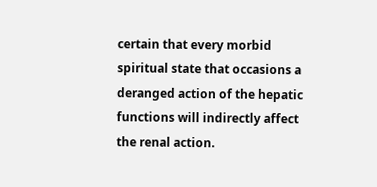certain that every morbid spiritual state that occasions a deranged action of the hepatic functions will indirectly affect the renal action.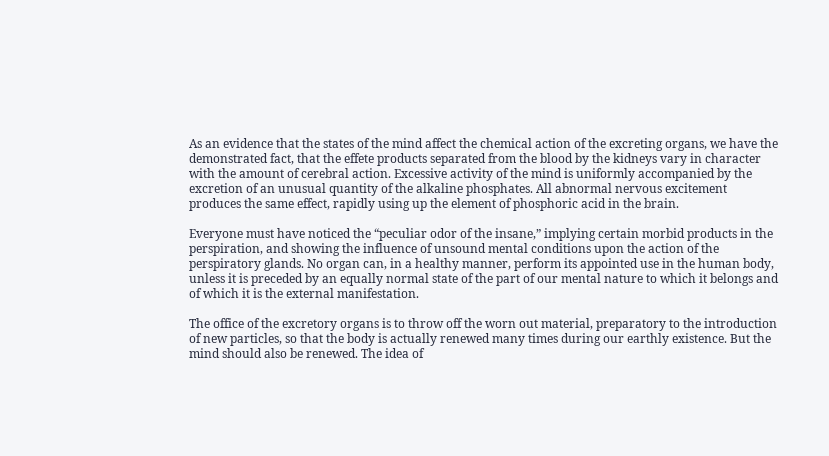As an evidence that the states of the mind affect the chemical action of the excreting organs, we have the demonstrated fact, that the effete products separated from the blood by the kidneys vary in character with the amount of cerebral action. Excessive activity of the mind is uniformly accompanied by the excretion of an unusual quantity of the alkaline phosphates. All abnormal nervous excitement produces the same effect, rapidly using up the element of phosphoric acid in the brain.

Everyone must have noticed the “peculiar odor of the insane,” implying certain morbid products in the perspiration, and showing the influence of unsound mental conditions upon the action of the perspiratory glands. No organ can, in a healthy manner, perform its appointed use in the human body, unless it is preceded by an equally normal state of the part of our mental nature to which it belongs and of which it is the external manifestation.

The office of the excretory organs is to throw off the worn out material, preparatory to the introduction of new particles, so that the body is actually renewed many times during our earthly existence. But the mind should also be renewed. The idea of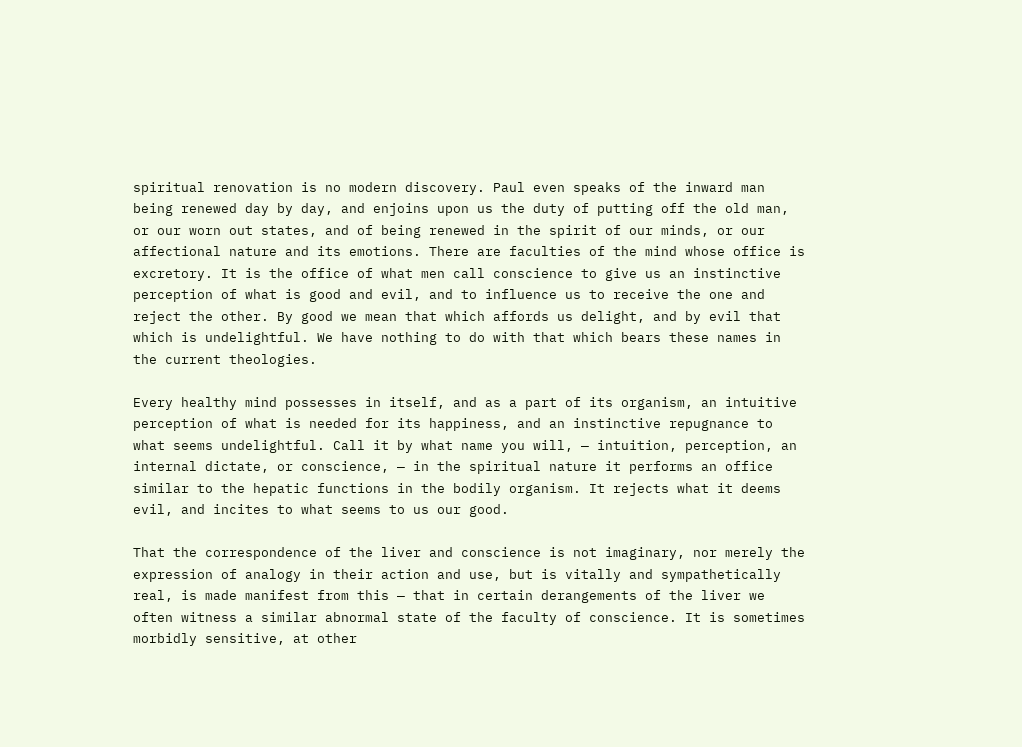spiritual renovation is no modern discovery. Paul even speaks of the inward man being renewed day by day, and enjoins upon us the duty of putting off the old man, or our worn out states, and of being renewed in the spirit of our minds, or our affectional nature and its emotions. There are faculties of the mind whose office is excretory. It is the office of what men call conscience to give us an instinctive perception of what is good and evil, and to influence us to receive the one and reject the other. By good we mean that which affords us delight, and by evil that which is undelightful. We have nothing to do with that which bears these names in the current theologies.

Every healthy mind possesses in itself, and as a part of its organism, an intuitive perception of what is needed for its happiness, and an instinctive repugnance to what seems undelightful. Call it by what name you will, — intuition, perception, an internal dictate, or conscience, — in the spiritual nature it performs an office similar to the hepatic functions in the bodily organism. It rejects what it deems evil, and incites to what seems to us our good.

That the correspondence of the liver and conscience is not imaginary, nor merely the expression of analogy in their action and use, but is vitally and sympathetically real, is made manifest from this — that in certain derangements of the liver we often witness a similar abnormal state of the faculty of conscience. It is sometimes morbidly sensitive, at other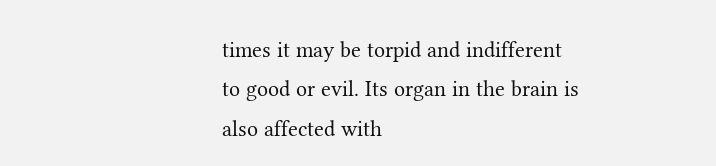times it may be torpid and indifferent to good or evil. Its organ in the brain is also affected with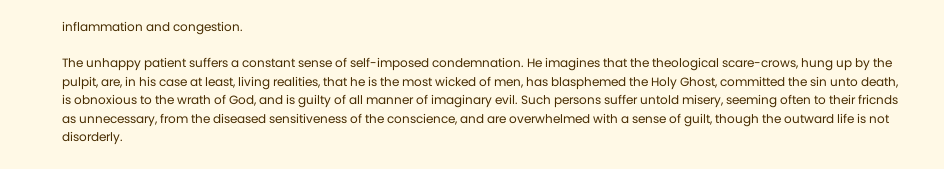inflammation and congestion.

The unhappy patient suffers a constant sense of self-imposed condemnation. He imagines that the theological scare-crows, hung up by the pulpit, are, in his case at least, living realities, that he is the most wicked of men, has blasphemed the Holy Ghost, committed the sin unto death, is obnoxious to the wrath of God, and is guilty of all manner of imaginary evil. Such persons suffer untold misery, seeming often to their fricnds as unnecessary, from the diseased sensitiveness of the conscience, and are overwhelmed with a sense of guilt, though the outward life is not disorderly.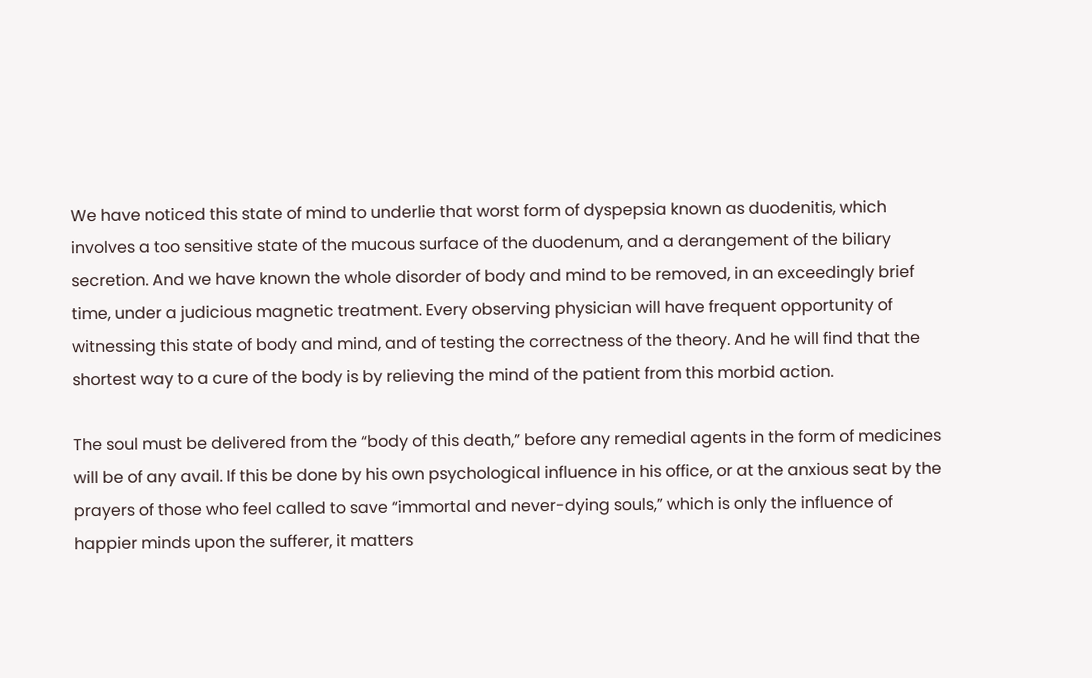We have noticed this state of mind to underlie that worst form of dyspepsia known as duodenitis, which involves a too sensitive state of the mucous surface of the duodenum, and a derangement of the biliary secretion. And we have known the whole disorder of body and mind to be removed, in an exceedingly brief time, under a judicious magnetic treatment. Every observing physician will have frequent opportunity of witnessing this state of body and mind, and of testing the correctness of the theory. And he will find that the shortest way to a cure of the body is by relieving the mind of the patient from this morbid action.

The soul must be delivered from the “body of this death,” before any remedial agents in the form of medicines will be of any avail. If this be done by his own psychological influence in his office, or at the anxious seat by the prayers of those who feel called to save “immortal and never-dying souls,” which is only the influence of happier minds upon the sufferer, it matters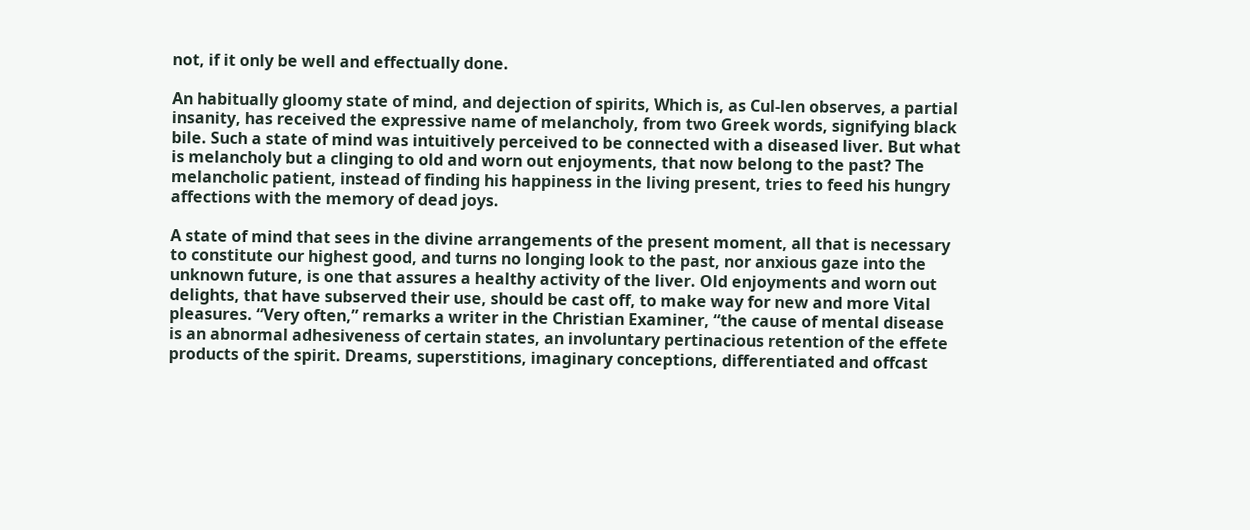not, if it only be well and effectually done.

An habitually gloomy state of mind, and dejection of spirits, Which is, as Cul-len observes, a partial insanity, has received the expressive name of melancholy, from two Greek words, signifying black bile. Such a state of mind was intuitively perceived to be connected with a diseased liver. But what is melancholy but a clinging to old and worn out enjoyments, that now belong to the past? The melancholic patient, instead of finding his happiness in the living present, tries to feed his hungry affections with the memory of dead joys.

A state of mind that sees in the divine arrangements of the present moment, all that is necessary to constitute our highest good, and turns no longing look to the past, nor anxious gaze into the unknown future, is one that assures a healthy activity of the liver. Old enjoyments and worn out delights, that have subserved their use, should be cast off, to make way for new and more Vital pleasures. “Very often,” remarks a writer in the Christian Examiner, “the cause of mental disease is an abnormal adhesiveness of certain states, an involuntary pertinacious retention of the effete products of the spirit. Dreams, superstitions, imaginary conceptions, differentiated and offcast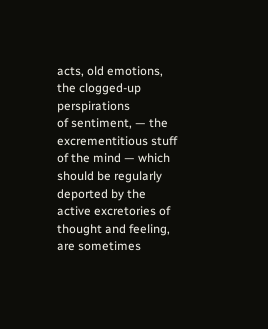acts, old emotions, the clogged-up perspirations
of sentiment, — the excrementitious stuff of the mind — which should be regularly deported by the active excretories of thought and feeling, are sometimes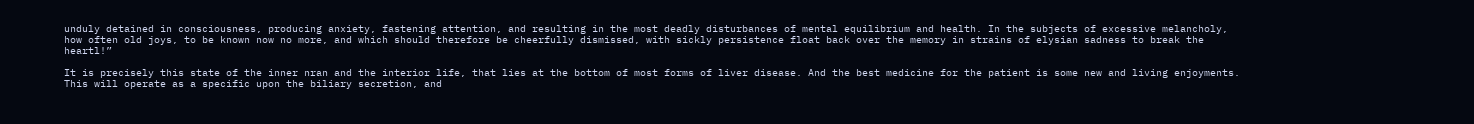unduly detained in consciousness, producing anxiety, fastening attention, and resulting in the most deadly disturbances of mental equilibrium and health. In the subjects of excessive melancholy, how often old joys, to be known now no more, and which should therefore be cheerfully dismissed, with sickly persistence float back over the memory in strains of elysian sadness to break the heartl!”

It is precisely this state of the inner nran and the interior life, that lies at the bottom of most forms of liver disease. And the best medicine for the patient is some new and living enjoyments. This will operate as a specific upon the biliary secretion, and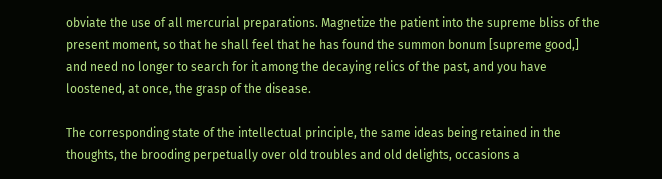obviate the use of all mercurial preparations. Magnetize the patient into the supreme bliss of the present moment, so that he shall feel that he has found the summon bonum [supreme good,] and need no longer to search for it among the decaying relics of the past, and you have loostened, at once, the grasp of the disease.

The corresponding state of the intellectual principle, the same ideas being retained in the thoughts, the brooding perpetually over old troubles and old delights, occasions a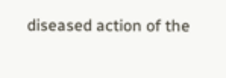diseased action of the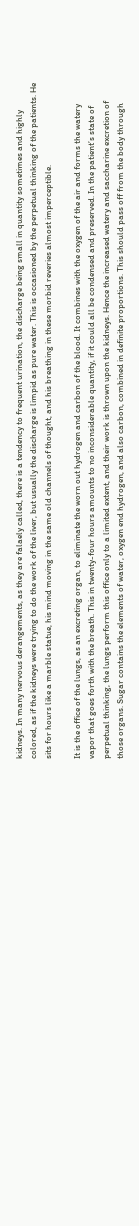kidneys. In many nervous derangements, as they are falaely called, there is a tendency to frequent urination, the discharge being small in quantity sometimes and highly colored, as if the kidneys were trying to do the work of the liver, but usually the discharge is limpid as pure water. This is occasioned by the perpetual thinking of the patients. He sits for hours like a marble statue, his mind moving in the same old channels of thought, and his breathing in these morbid reveries almost imperceptible.

It is the office of the lungs, as an excreting organ, to eliminate the worn out hydrogen and carbon of the blood. It combines with the oxygen of the air and forms the watery vapor that goes forth with the breath. This in twenty-four hours amounts to no inconsiderable quantity, if it could all be condensed and preserved. In the patient’s state of perpetual thinking, the lungs perform this office only to a limited extent, and their work is thrown upon the kidneys. Hence the increased watery and saccharine excretion of those organs. Sugar contains the elements of water, oxygen end hydrogen, and also carbon, combined in definite proportions. This should pass off from the body through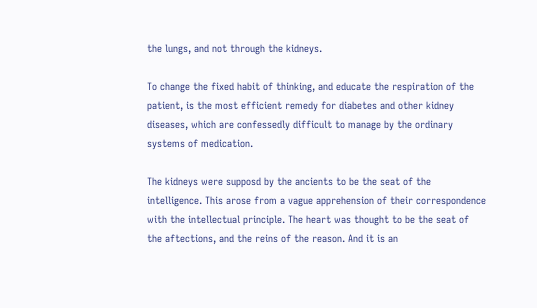the lungs, and not through the kidneys.

To change the fixed habit of thinking, and educate the respiration of the patient, is the most efficient remedy for diabetes and other kidney diseases, which are confessedly difficult to manage by the ordinary systems of medication.

The kidneys were supposd by the ancients to be the seat of the intelligence. This arose from a vague apprehension of their correspondence with the intellectual principle. The heart was thought to be the seat of the aftections, and the reins of the reason. And it is an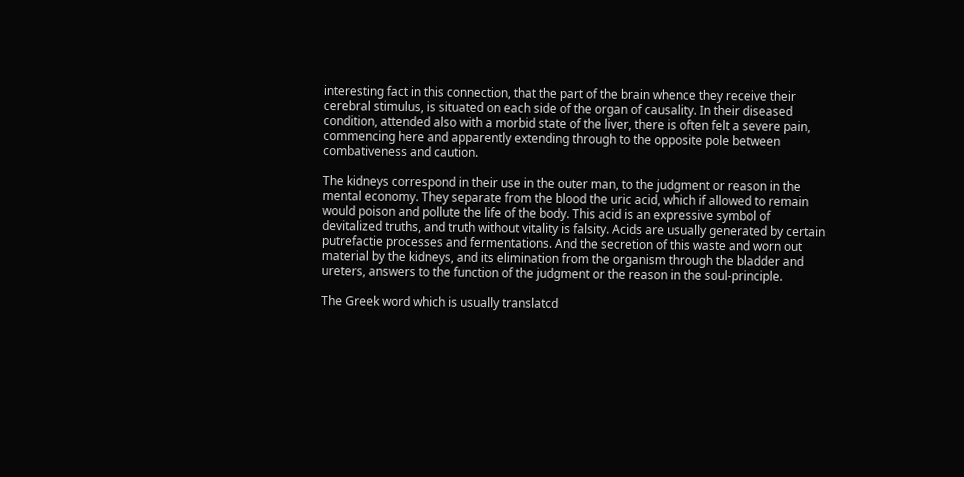interesting fact in this connection, that the part of the brain whence they receive their cerebral stimulus, is situated on each side of the organ of causality. In their diseased condition, attended also with a morbid state of the liver, there is often felt a severe pain, commencing here and apparently extending through to the opposite pole between combativeness and caution.

The kidneys correspond in their use in the outer man, to the judgment or reason in the mental economy. They separate from the blood the uric acid, which if allowed to remain would poison and pollute the life of the body. This acid is an expressive symbol of devitalized truths, and truth without vitality is falsity. Acids are usually generated by certain putrefactie processes and fermentations. And the secretion of this waste and worn out material by the kidneys, and its elimination from the organism through the bladder and ureters, answers to the function of the judgment or the reason in the soul-principle.

The Greek word which is usually translatcd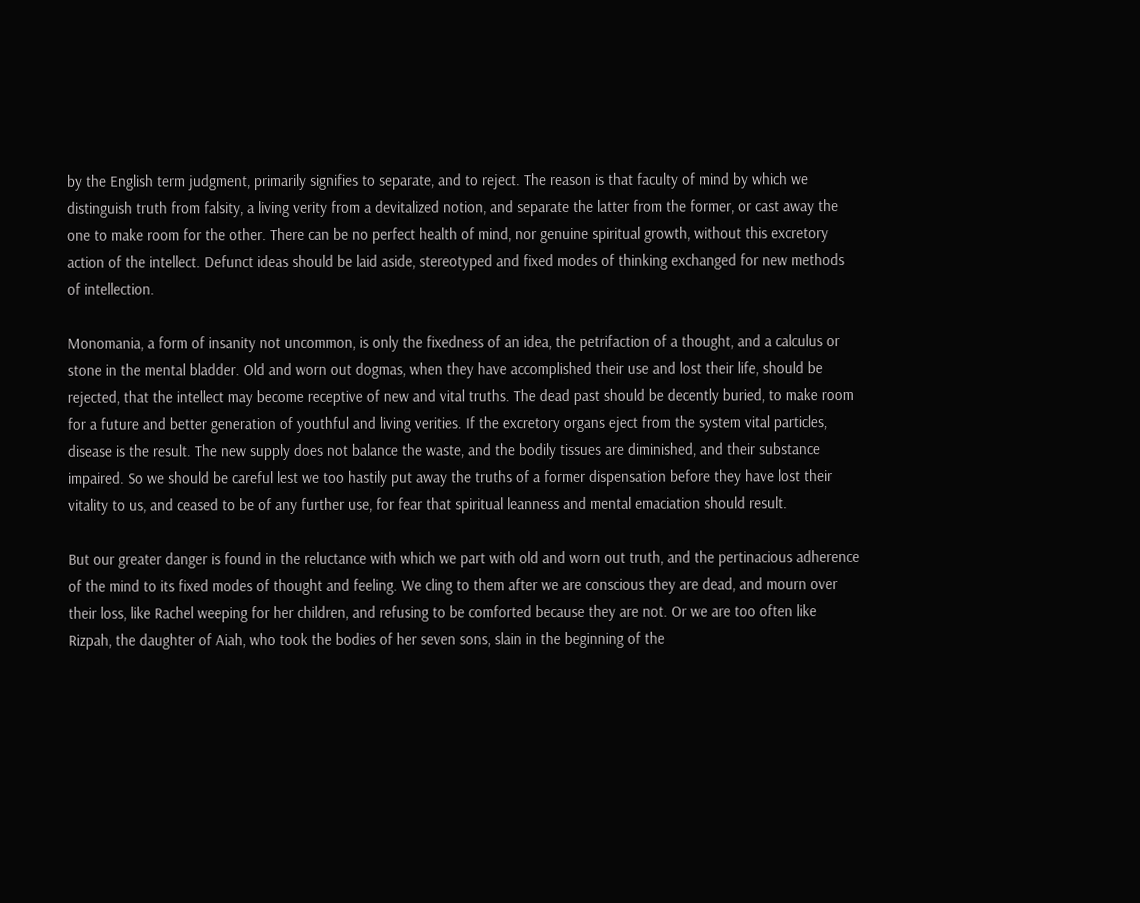by the English term judgment, primarily signifies to separate, and to reject. The reason is that faculty of mind by which we distinguish truth from falsity, a living verity from a devitalized notion, and separate the latter from the former, or cast away the one to make room for the other. There can be no perfect health of mind, nor genuine spiritual growth, without this excretory action of the intellect. Defunct ideas should be laid aside, stereotyped and fixed modes of thinking exchanged for new methods of intellection.

Monomania, a form of insanity not uncommon, is only the fixedness of an idea, the petrifaction of a thought, and a calculus or stone in the mental bladder. Old and worn out dogmas, when they have accomplished their use and lost their life, should be rejected, that the intellect may become receptive of new and vital truths. The dead past should be decently buried, to make room for a future and better generation of youthful and living verities. If the excretory organs eject from the system vital particles, disease is the result. The new supply does not balance the waste, and the bodily tissues are diminished, and their substance impaired. So we should be careful lest we too hastily put away the truths of a former dispensation before they have lost their vitality to us, and ceased to be of any further use, for fear that spiritual leanness and mental emaciation should result.

But our greater danger is found in the reluctance with which we part with old and worn out truth, and the pertinacious adherence of the mind to its fixed modes of thought and feeling. We cling to them after we are conscious they are dead, and mourn over their loss, like Rachel weeping for her children, and refusing to be comforted because they are not. Or we are too often like Rizpah, the daughter of Aiah, who took the bodies of her seven sons, slain in the beginning of the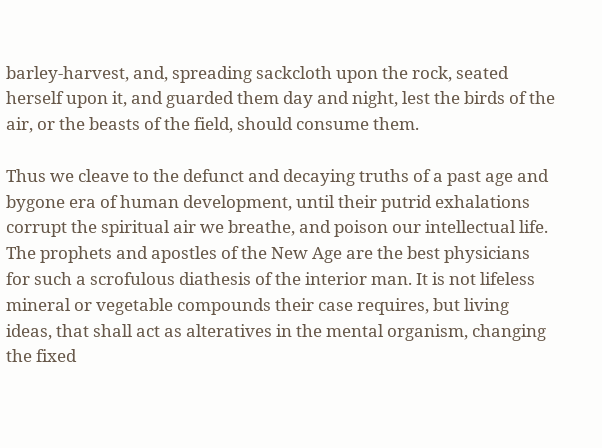barley-harvest, and, spreading sackcloth upon the rock, seated herself upon it, and guarded them day and night, lest the birds of the air, or the beasts of the field, should consume them.

Thus we cleave to the defunct and decaying truths of a past age and bygone era of human development, until their putrid exhalations corrupt the spiritual air we breathe, and poison our intellectual life. The prophets and apostles of the New Age are the best physicians for such a scrofulous diathesis of the interior man. It is not lifeless mineral or vegetable compounds their case requires, but living ideas, that shall act as alteratives in the mental organism, changing the fixed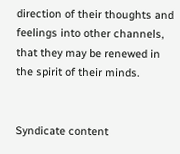direction of their thoughts and feelings into other channels, that they may be renewed in the spirit of their minds.


Syndicate content